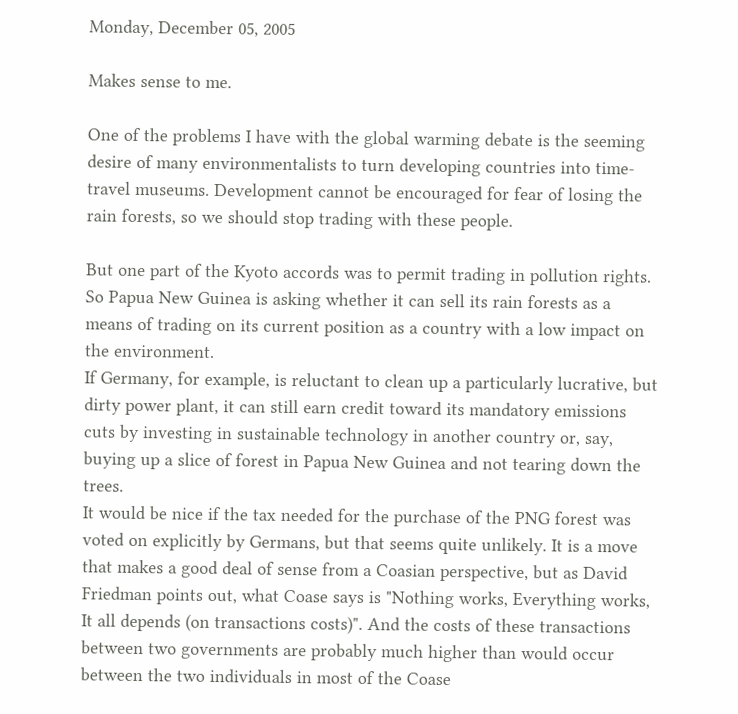Monday, December 05, 2005

Makes sense to me.

One of the problems I have with the global warming debate is the seeming desire of many environmentalists to turn developing countries into time-travel museums. Development cannot be encouraged for fear of losing the rain forests, so we should stop trading with these people.

But one part of the Kyoto accords was to permit trading in pollution rights. So Papua New Guinea is asking whether it can sell its rain forests as a means of trading on its current position as a country with a low impact on the environment.
If Germany, for example, is reluctant to clean up a particularly lucrative, but dirty power plant, it can still earn credit toward its mandatory emissions cuts by investing in sustainable technology in another country or, say, buying up a slice of forest in Papua New Guinea and not tearing down the trees.
It would be nice if the tax needed for the purchase of the PNG forest was voted on explicitly by Germans, but that seems quite unlikely. It is a move that makes a good deal of sense from a Coasian perspective, but as David Friedman points out, what Coase says is "Nothing works, Everything works, It all depends (on transactions costs)". And the costs of these transactions between two governments are probably much higher than would occur between the two individuals in most of the Coase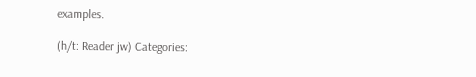examples.

(h/t: Reader jw) Categories: